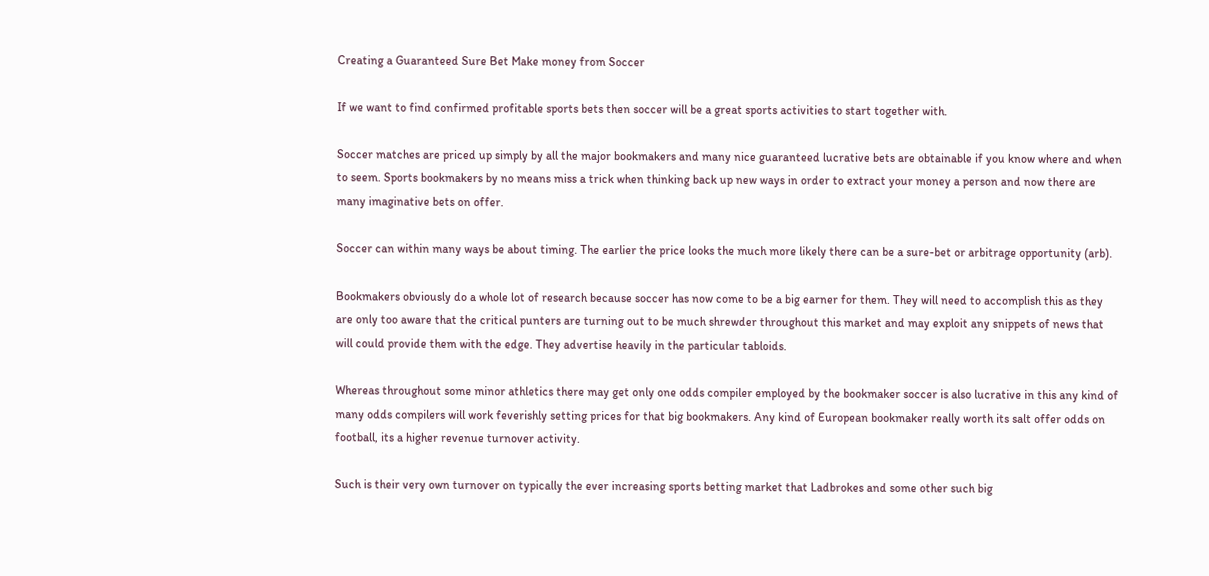Creating a Guaranteed Sure Bet Make money from Soccer

If we want to find confirmed profitable sports bets then soccer will be a great sports activities to start together with.

Soccer matches are priced up simply by all the major bookmakers and many nice guaranteed lucrative bets are obtainable if you know where and when to seem. Sports bookmakers by no means miss a trick when thinking back up new ways in order to extract your money a person and now there are many imaginative bets on offer.

Soccer can within many ways be about timing. The earlier the price looks the much more likely there can be a sure-bet or arbitrage opportunity (arb).

Bookmakers obviously do a whole lot of research because soccer has now come to be a big earner for them. They will need to accomplish this as they are only too aware that the critical punters are turning out to be much shrewder throughout this market and may exploit any snippets of news that will could provide them with the edge. They advertise heavily in the particular tabloids.

Whereas throughout some minor athletics there may get only one odds compiler employed by the bookmaker soccer is also lucrative in this any kind of many odds compilers will work feverishly setting prices for that big bookmakers. Any kind of European bookmaker really worth its salt offer odds on football, its a higher revenue turnover activity.

Such is their very own turnover on typically the ever increasing sports betting market that Ladbrokes and some other such big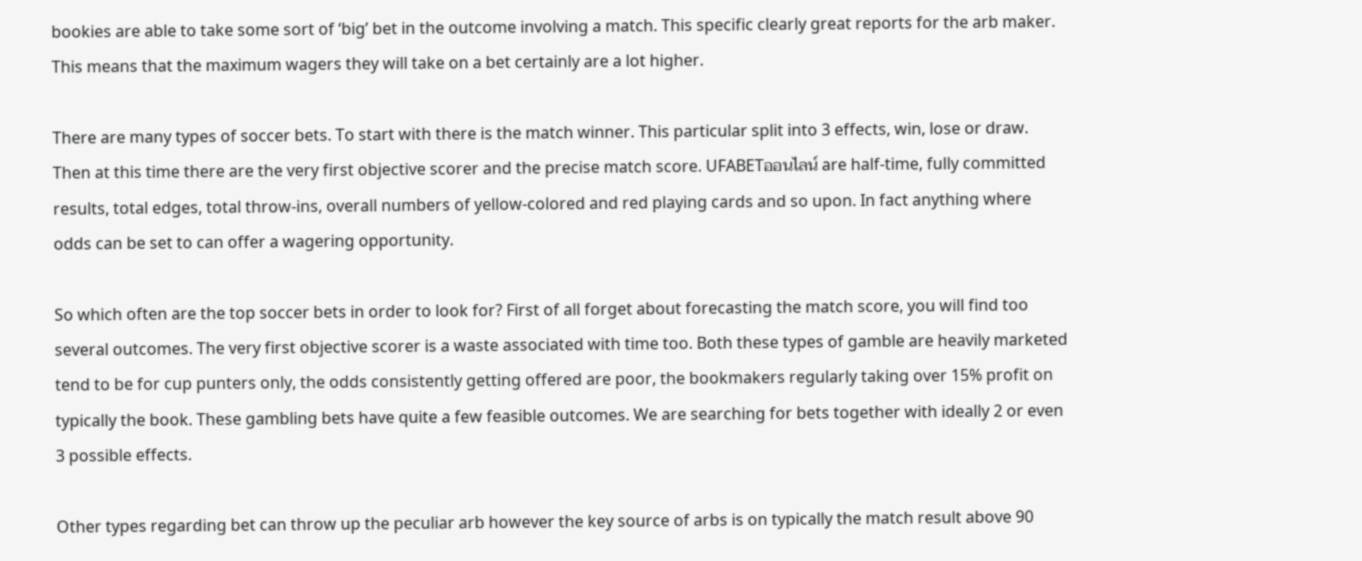bookies are able to take some sort of ‘big’ bet in the outcome involving a match. This specific clearly great reports for the arb maker. This means that the maximum wagers they will take on a bet certainly are a lot higher.

There are many types of soccer bets. To start with there is the match winner. This particular split into 3 effects, win, lose or draw. Then at this time there are the very first objective scorer and the precise match score. UFABETออนไลน์ are half-time, fully committed results, total edges, total throw-ins, overall numbers of yellow-colored and red playing cards and so upon. In fact anything where odds can be set to can offer a wagering opportunity.

So which often are the top soccer bets in order to look for? First of all forget about forecasting the match score, you will find too several outcomes. The very first objective scorer is a waste associated with time too. Both these types of gamble are heavily marketed tend to be for cup punters only, the odds consistently getting offered are poor, the bookmakers regularly taking over 15% profit on typically the book. These gambling bets have quite a few feasible outcomes. We are searching for bets together with ideally 2 or even 3 possible effects.

Other types regarding bet can throw up the peculiar arb however the key source of arbs is on typically the match result above 90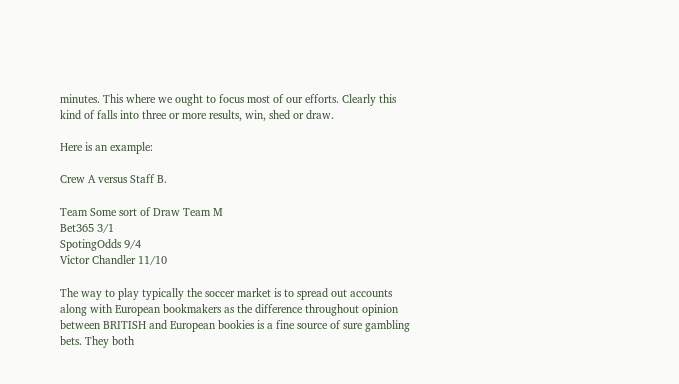minutes. This where we ought to focus most of our efforts. Clearly this kind of falls into three or more results, win, shed or draw.

Here is an example:

Crew A versus Staff B.

Team Some sort of Draw Team M
Bet365 3/1
SpotingOdds 9/4
Victor Chandler 11/10

The way to play typically the soccer market is to spread out accounts along with European bookmakers as the difference throughout opinion between BRITISH and European bookies is a fine source of sure gambling bets. They both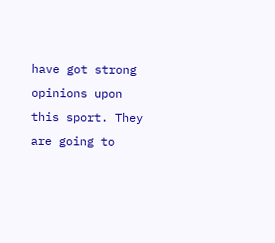have got strong opinions upon this sport. They are going to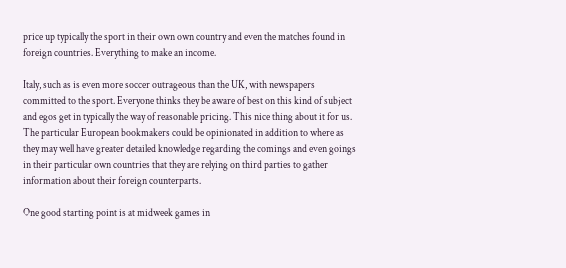price up typically the sport in their own own country and even the matches found in foreign countries. Everything to make an income.

Italy, such as is even more soccer outrageous than the UK, with newspapers committed to the sport. Everyone thinks they be aware of best on this kind of subject and egos get in typically the way of reasonable pricing. This nice thing about it for us. The particular European bookmakers could be opinionated in addition to where as they may well have greater detailed knowledge regarding the comings and even goings in their particular own countries that they are relying on third parties to gather information about their foreign counterparts.

One good starting point is at midweek games in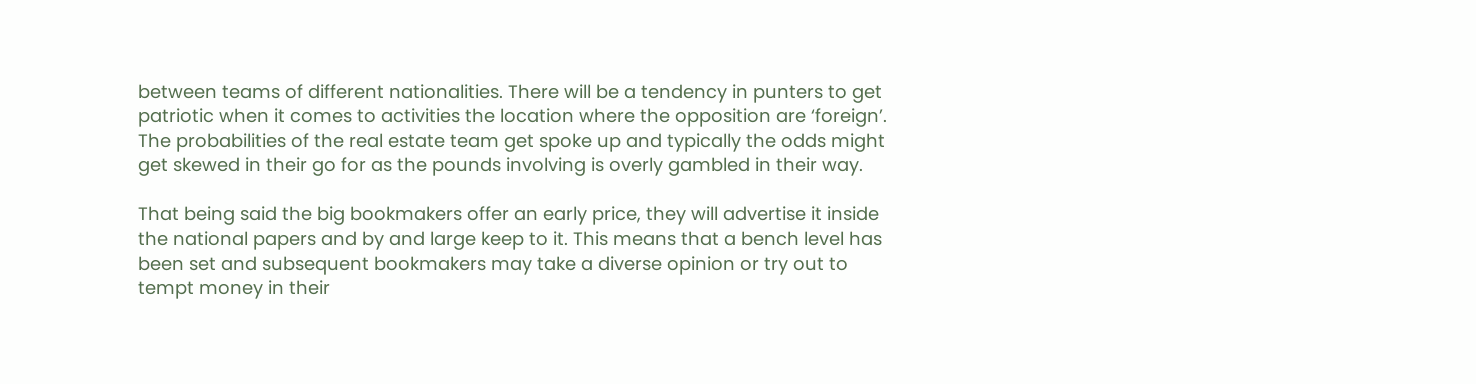between teams of different nationalities. There will be a tendency in punters to get patriotic when it comes to activities the location where the opposition are ‘foreign’. The probabilities of the real estate team get spoke up and typically the odds might get skewed in their go for as the pounds involving is overly gambled in their way.

That being said the big bookmakers offer an early price, they will advertise it inside the national papers and by and large keep to it. This means that a bench level has been set and subsequent bookmakers may take a diverse opinion or try out to tempt money in their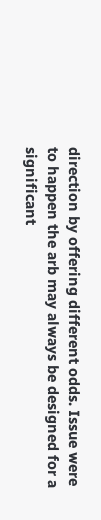direction by offering different odds. Issue were to happen the arb may always be designed for a significant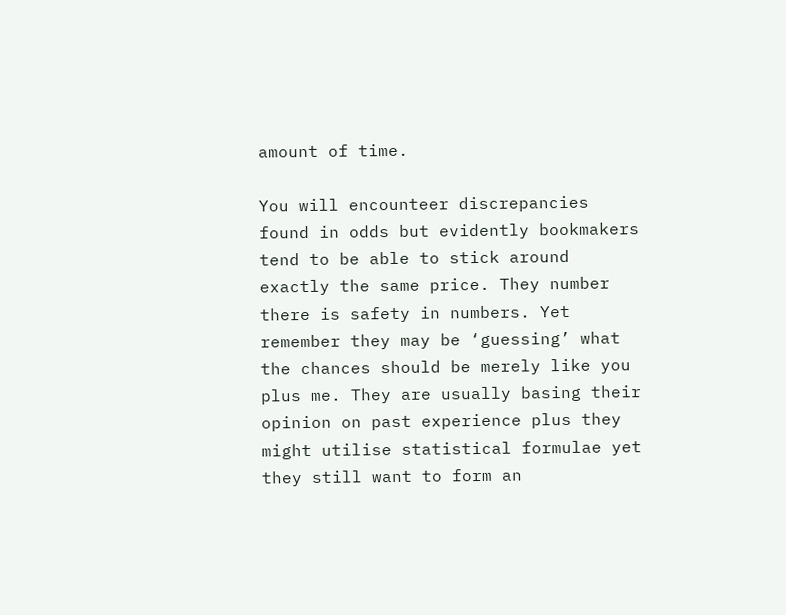amount of time.

You will encounteer discrepancies found in odds but evidently bookmakers tend to be able to stick around exactly the same price. They number there is safety in numbers. Yet remember they may be ‘guessing’ what the chances should be merely like you plus me. They are usually basing their opinion on past experience plus they might utilise statistical formulae yet they still want to form an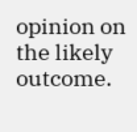opinion on the likely outcome.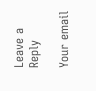Leave a Reply

Your email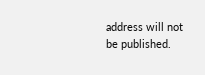address will not be published.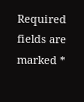Required fields are marked *